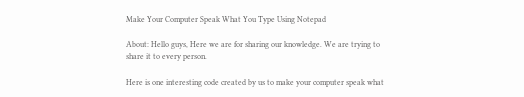Make Your Computer Speak What You Type Using Notepad

About: Hello guys, Here we are for sharing our knowledge. We are trying to share it to every person.

Here is one interesting code created by us to make your computer speak what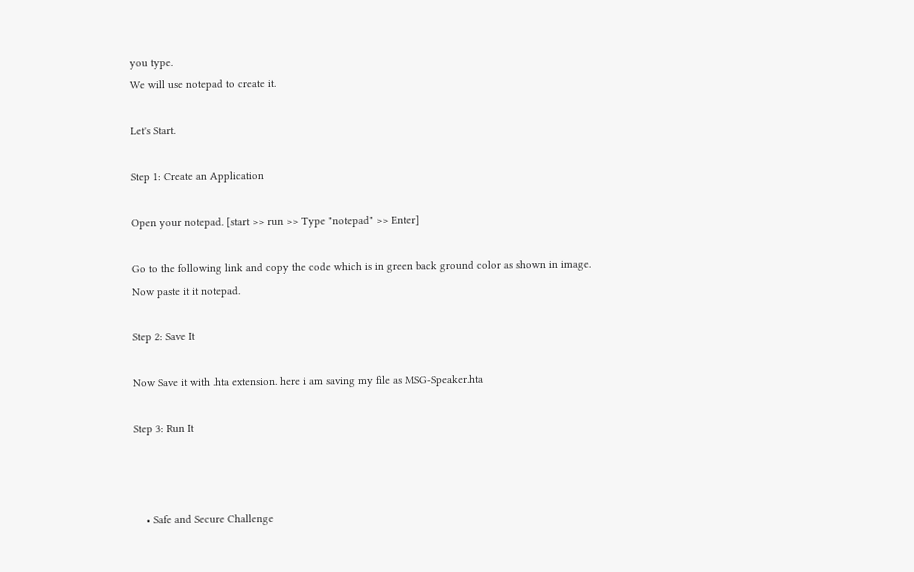you type.
We will use notepad to create it.

Let's Start.

Step 1: Create an Application

Open your notepad. [start >> run >> Type "notepad" >> Enter]

Go to the following link and copy the code which is in green back ground color as shown in image.
Now paste it it notepad.

Step 2: Save It

Now Save it with .hta extension. here i am saving my file as MSG-Speaker.hta

Step 3: Run It



    • Safe and Secure Challenge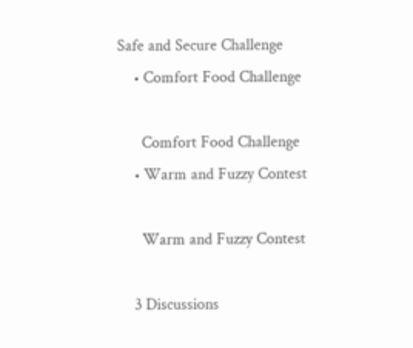Safe and Secure Challenge
    • Comfort Food Challenge

      Comfort Food Challenge
    • Warm and Fuzzy Contest

      Warm and Fuzzy Contest

    3 Discussions